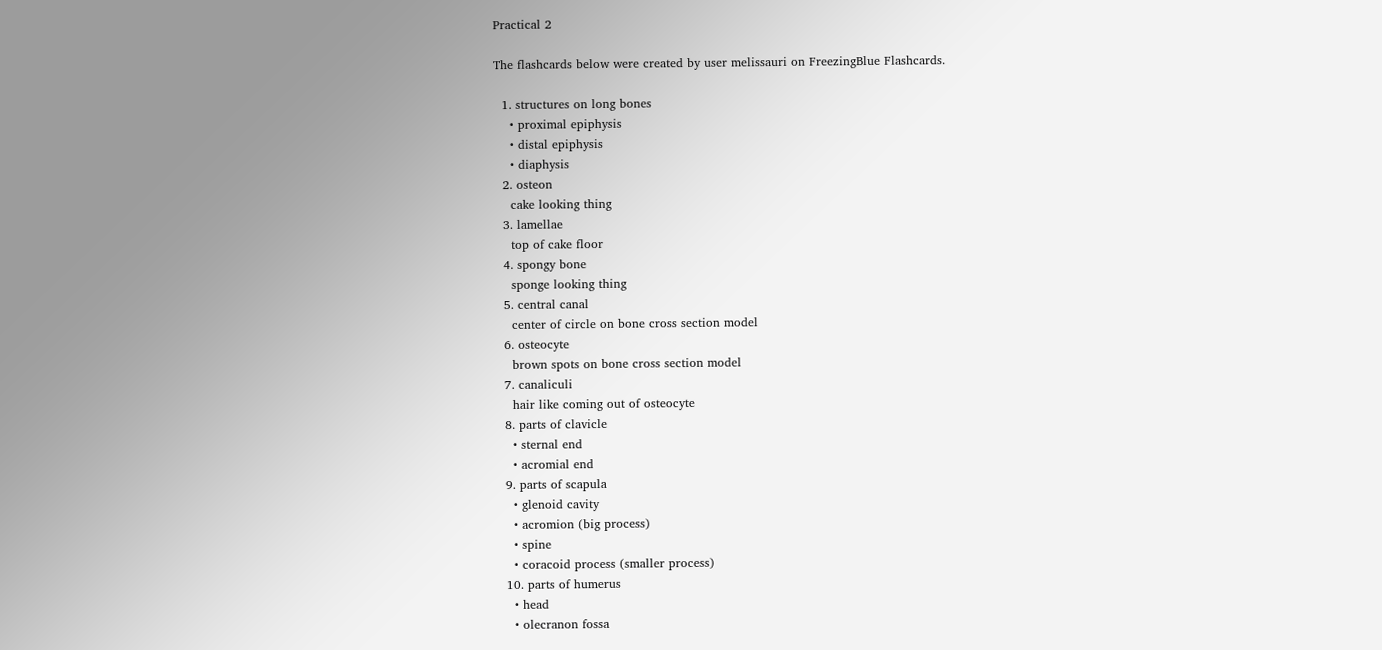Practical 2

The flashcards below were created by user melissauri on FreezingBlue Flashcards.

  1. structures on long bones
    • proximal epiphysis
    • distal epiphysis
    • diaphysis
  2. osteon
    cake looking thing
  3. lamellae
    top of cake floor
  4. spongy bone
    sponge looking thing
  5. central canal
    center of circle on bone cross section model
  6. osteocyte
    brown spots on bone cross section model
  7. canaliculi
    hair like coming out of osteocyte
  8. parts of clavicle
    • sternal end
    • acromial end
  9. parts of scapula
    • glenoid cavity
    • acromion (big process)
    • spine
    • coracoid process (smaller process)
  10. parts of humerus
    • head
    • olecranon fossa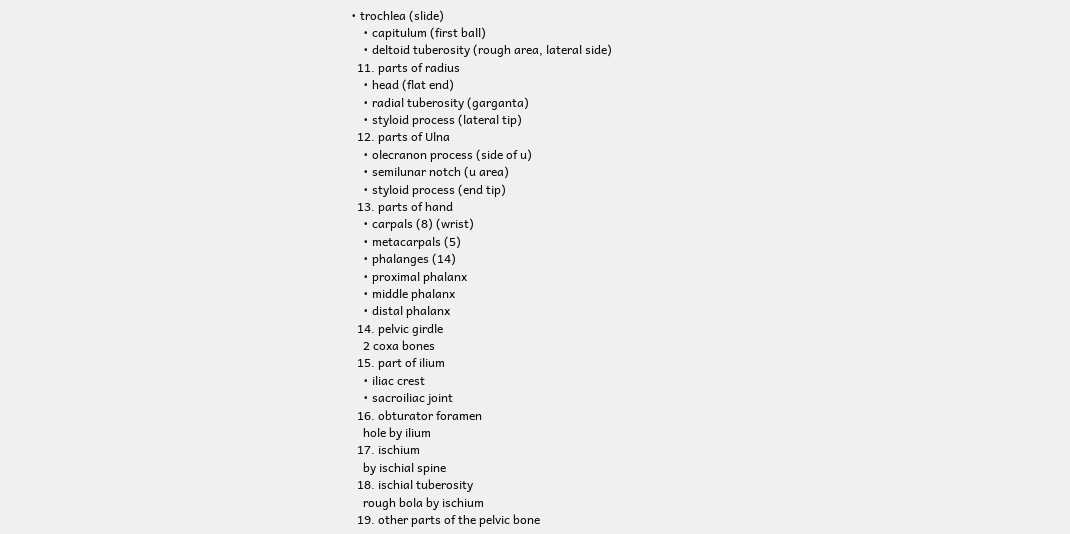• trochlea (slide)
    • capitulum (first ball)
    • deltoid tuberosity (rough area, lateral side)
  11. parts of radius
    • head (flat end)
    • radial tuberosity (garganta)
    • styloid process (lateral tip)
  12. parts of Ulna
    • olecranon process (side of u)
    • semilunar notch (u area)
    • styloid process (end tip)
  13. parts of hand
    • carpals (8) (wrist)
    • metacarpals (5)
    • phalanges (14)
    • proximal phalanx
    • middle phalanx
    • distal phalanx
  14. pelvic girdle
    2 coxa bones
  15. part of ilium
    • iliac crest
    • sacroiliac joint
  16. obturator foramen
    hole by ilium
  17. ischium
    by ischial spine
  18. ischial tuberosity
    rough bola by ischium
  19. other parts of the pelvic bone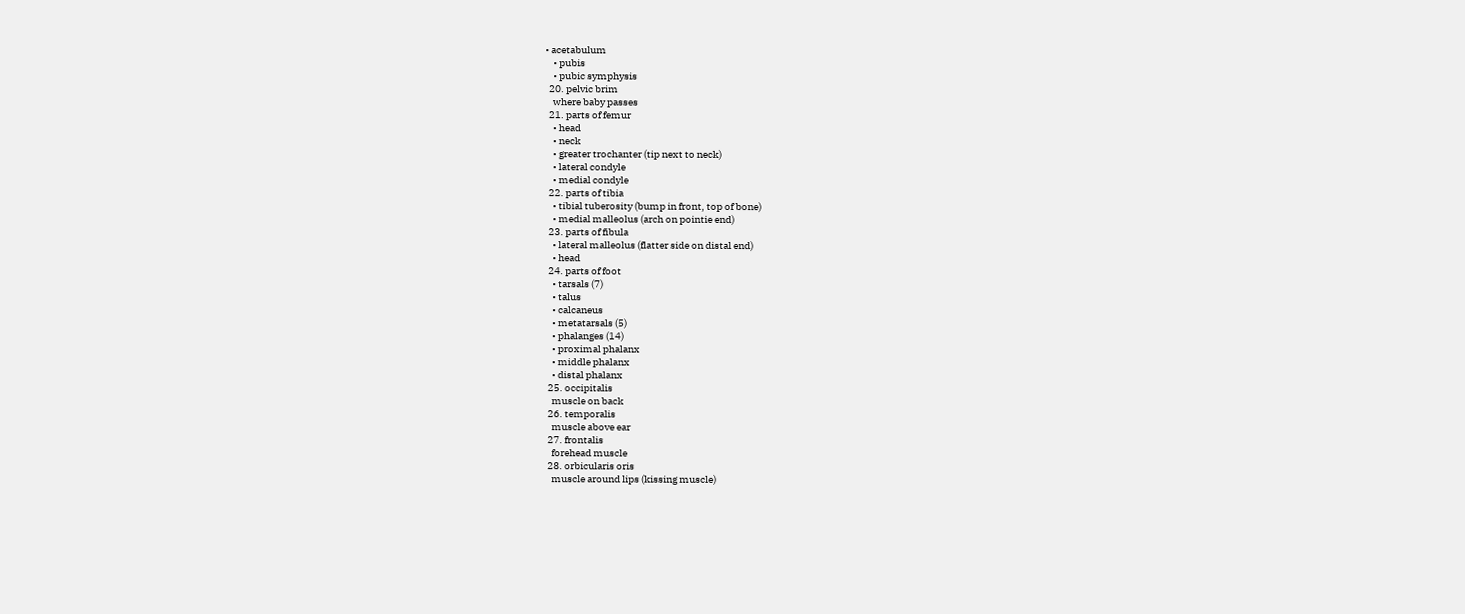• acetabulum
    • pubis
    • pubic symphysis
  20. pelvic brim
    where baby passes
  21. parts of femur
    • head
    • neck
    • greater trochanter (tip next to neck)
    • lateral condyle
    • medial condyle
  22. parts of tibia
    • tibial tuberosity (bump in front, top of bone)
    • medial malleolus (arch on pointie end)
  23. parts of fibula
    • lateral malleolus (flatter side on distal end)
    • head
  24. parts of foot
    • tarsals (7)
    • talus
    • calcaneus
    • metatarsals (5)
    • phalanges (14)
    • proximal phalanx
    • middle phalanx
    • distal phalanx
  25. occipitalis
    muscle on back
  26. temporalis
    muscle above ear
  27. frontalis
    forehead muscle
  28. orbicularis oris
    muscle around lips (kissing muscle)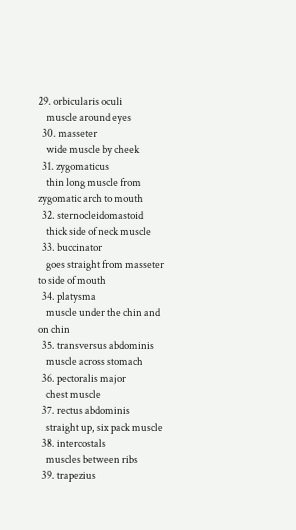29. orbicularis oculi
    muscle around eyes
  30. masseter
    wide muscle by cheek
  31. zygomaticus
    thin long muscle from zygomatic arch to mouth
  32. sternocleidomastoid
    thick side of neck muscle
  33. buccinator
    goes straight from masseter to side of mouth
  34. platysma
    muscle under the chin and on chin
  35. transversus abdominis
    muscle across stomach
  36. pectoralis major
    chest muscle
  37. rectus abdominis
    straight up, six pack muscle
  38. intercostals
    muscles between ribs
  39. trapezius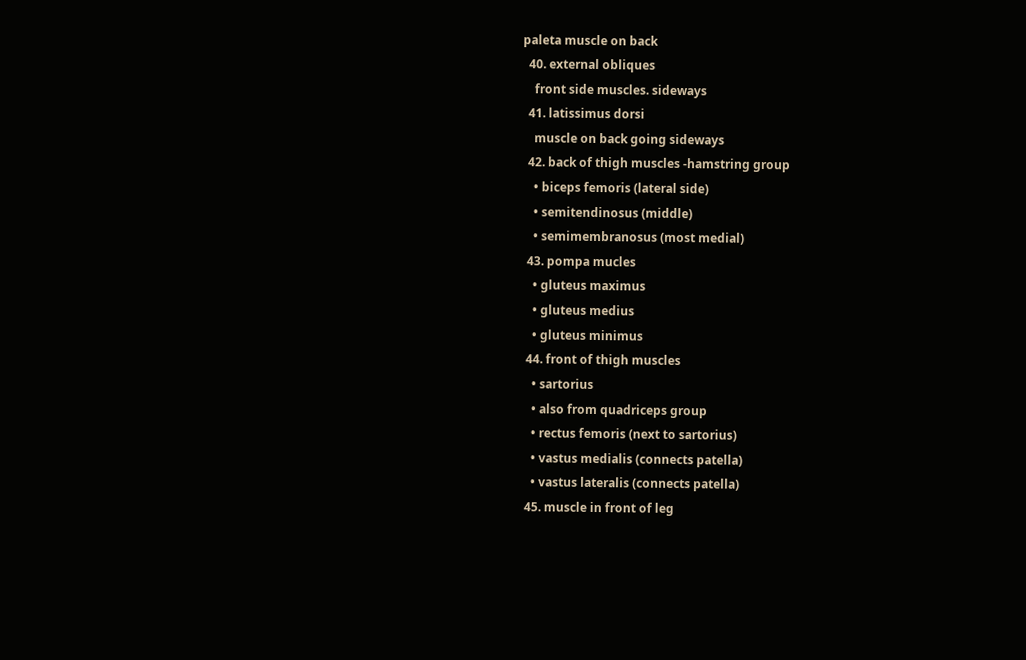paleta muscle on back
  40. external obliques
    front side muscles. sideways
  41. latissimus dorsi
    muscle on back going sideways
  42. back of thigh muscles -hamstring group
    • biceps femoris (lateral side)
    • semitendinosus (middle)
    • semimembranosus (most medial)
  43. pompa mucles
    • gluteus maximus
    • gluteus medius
    • gluteus minimus
  44. front of thigh muscles
    • sartorius
    • also from quadriceps group
    • rectus femoris (next to sartorius)
    • vastus medialis (connects patella)
    • vastus lateralis (connects patella)
  45. muscle in front of leg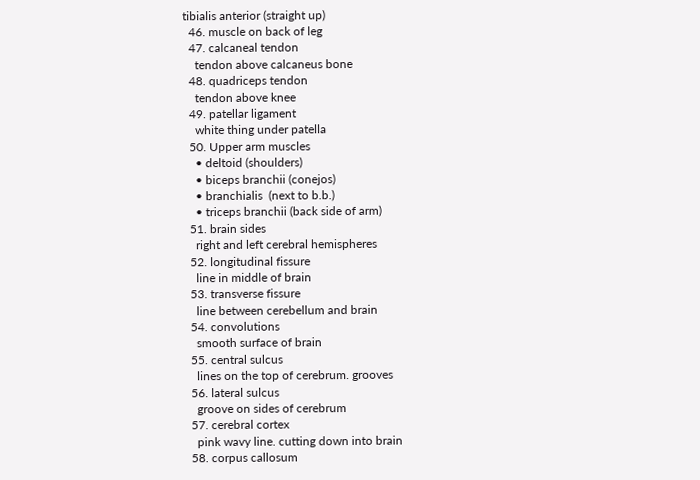tibialis anterior (straight up)
  46. muscle on back of leg
  47. calcaneal tendon
    tendon above calcaneus bone
  48. quadriceps tendon
    tendon above knee
  49. patellar ligament
    white thing under patella
  50. Upper arm muscles
    • deltoid (shoulders)
    • biceps branchii (conejos)
    • branchialis  (next to b.b.)
    • triceps branchii (back side of arm)
  51. brain sides
    right and left cerebral hemispheres
  52. longitudinal fissure
    line in middle of brain
  53. transverse fissure
    line between cerebellum and brain
  54. convolutions
    smooth surface of brain
  55. central sulcus
    lines on the top of cerebrum. grooves
  56. lateral sulcus
    groove on sides of cerebrum
  57. cerebral cortex
    pink wavy line. cutting down into brain
  58. corpus callosum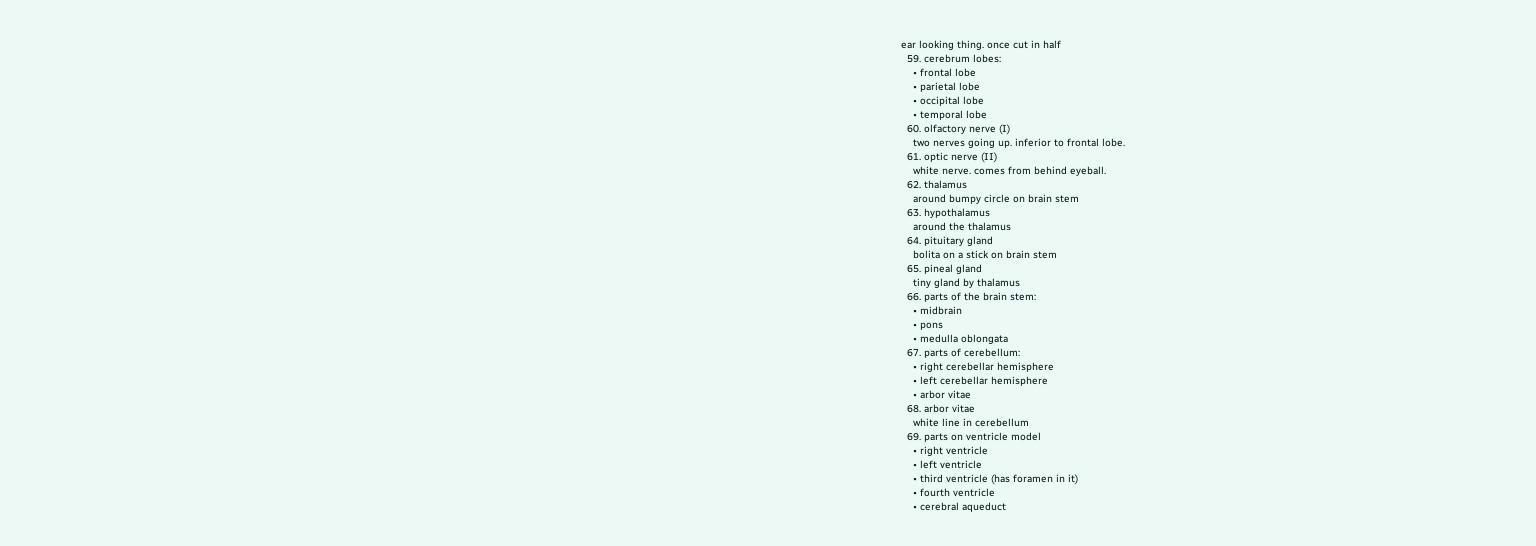ear looking thing. once cut in half
  59. cerebrum lobes:
    • frontal lobe
    • parietal lobe
    • occipital lobe
    • temporal lobe
  60. olfactory nerve (I)
    two nerves going up. inferior to frontal lobe.
  61. optic nerve (II)
    white nerve. comes from behind eyeball.
  62. thalamus
    around bumpy circle on brain stem
  63. hypothalamus
    around the thalamus
  64. pituitary gland
    bolita on a stick on brain stem
  65. pineal gland
    tiny gland by thalamus
  66. parts of the brain stem:
    • midbrain
    • pons
    • medulla oblongata
  67. parts of cerebellum:
    • right cerebellar hemisphere
    • left cerebellar hemisphere
    • arbor vitae
  68. arbor vitae
    white line in cerebellum
  69. parts on ventricle model
    • right ventricle
    • left ventricle
    • third ventricle (has foramen in it)
    • fourth ventricle
    • cerebral aqueduct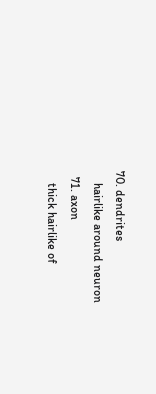70. dendrites
    hairlike around neuron
  71. axon
    thick hairlike of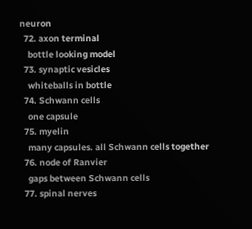neuron
  72. axon terminal
    bottle looking model
  73. synaptic vesicles
    whiteballs in bottle
  74. Schwann cells
    one capsule
  75. myelin
    many capsules. all Schwann cells together
  76. node of Ranvier
    gaps between Schwann cells
  77. spinal nerves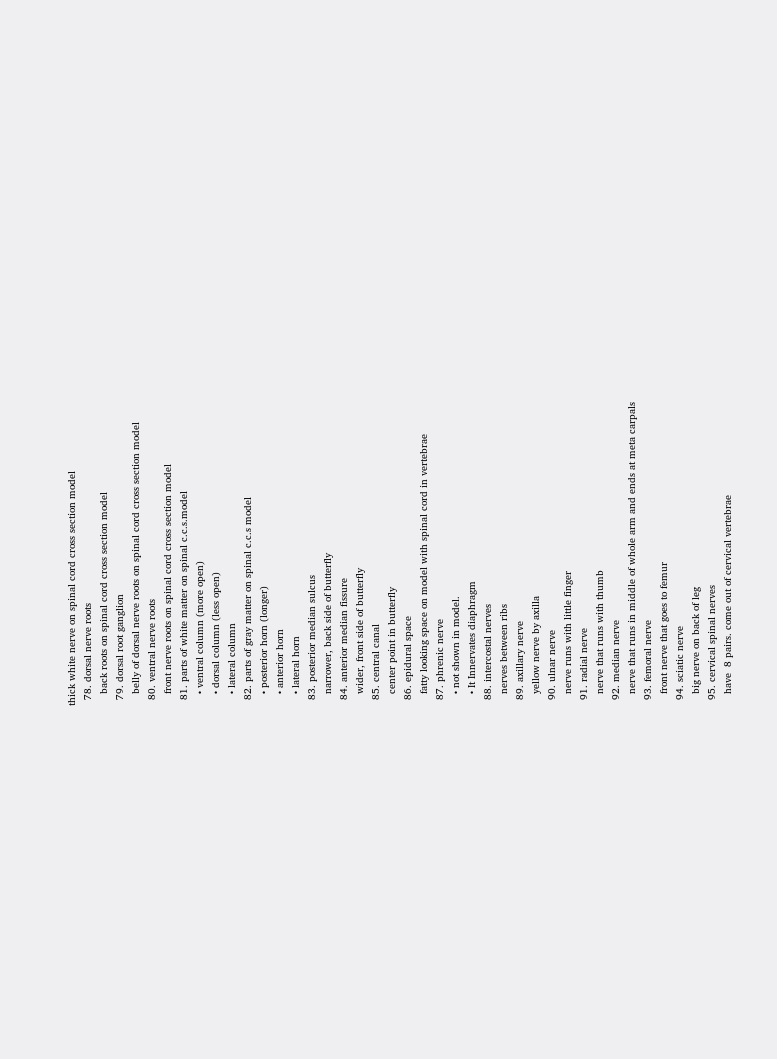thick white nerve on spinal cord cross section model
  78. dorsal nerve roots
    back roots on spinal cord cross section model
  79. dorsal root ganglion
    belly of dorsal nerve roots on spinal cord cross section model
  80. ventral nerve roots
    front nerve roots on spinal cord cross section model
  81. parts of white matter on spinal c.c.s.model
    • ventral column (more open)
    • dorsal column (less open)
    • lateral column
  82. parts of gray matter on spinal c.c.s model
    • posterior horn (longer)
    • anterior horn
    • lateral horn
  83. posterior median sulcus
    narrower, back side of butterfly
  84. anterior median fissure
    wider, front side of butterfly
  85. central canal
    center point in butterfly
  86. epidural space
    fatty looking space on model with spinal cord in vertebrae
  87. phrenic nerve
    • not shown in model.
    • It Innervates diaphragm
  88. intercostal nerves
    nerves between ribs
  89. axillary nerve
    yellow nerve by axilla
  90. ulnar nerve
    nerve runs with little finger
  91. radial nerve
    nerve that runs with thumb
  92. median nerve
    nerve that runs in middle of whole arm and ends at meta carpals
  93. femoral nerve
    front nerve that goes to femur
  94. sciatic nerve
    big nerve on back of leg
  95. cervical spinal nerves
    have  8 pairs. come out of cervical vertebrae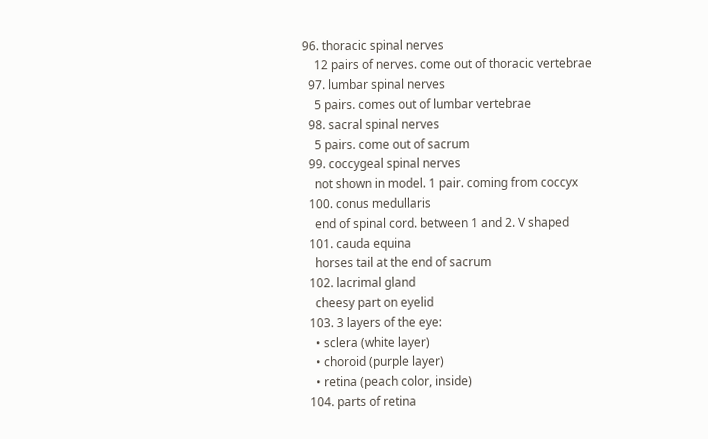96. thoracic spinal nerves
    12 pairs of nerves. come out of thoracic vertebrae
  97. lumbar spinal nerves
    5 pairs. comes out of lumbar vertebrae
  98. sacral spinal nerves
    5 pairs. come out of sacrum
  99. coccygeal spinal nerves
    not shown in model. 1 pair. coming from coccyx
  100. conus medullaris
    end of spinal cord. between 1 and 2. V shaped
  101. cauda equina
    horses tail at the end of sacrum
  102. lacrimal gland
    cheesy part on eyelid
  103. 3 layers of the eye:
    • sclera (white layer)
    • choroid (purple layer)
    • retina (peach color, inside)
  104. parts of retina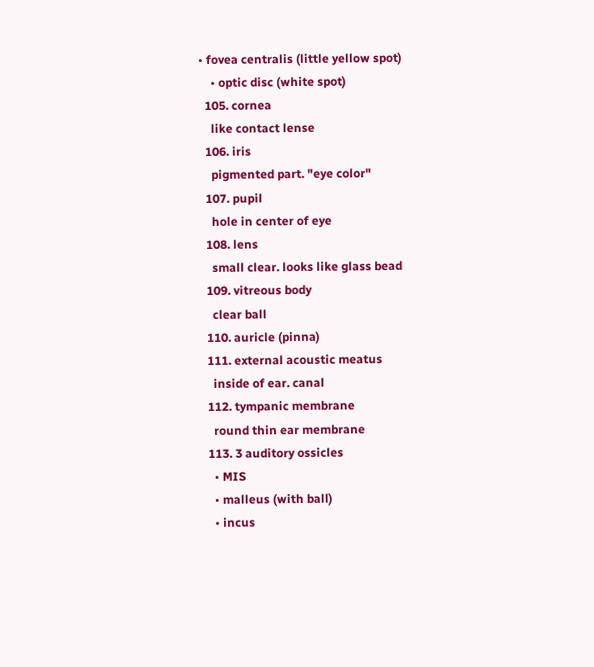• fovea centralis (little yellow spot)
    • optic disc (white spot)
  105. cornea
    like contact lense
  106. iris
    pigmented part. "eye color"
  107. pupil
    hole in center of eye
  108. lens
    small clear. looks like glass bead
  109. vitreous body
    clear ball
  110. auricle (pinna)
  111. external acoustic meatus
    inside of ear. canal
  112. tympanic membrane
    round thin ear membrane
  113. 3 auditory ossicles
    • MIS
    • malleus (with ball)
    • incus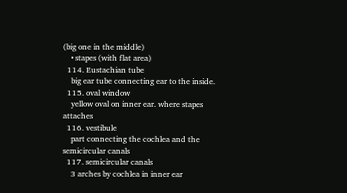(big one in the middle)
    • stapes (with flat area)
  114. Eustachian tube
    big ear tube connecting ear to the inside.
  115. oval window
    yellow oval on inner ear. where stapes attaches
  116. vestibule
    part connecting the cochlea and the semicircular canals
  117. semicircular canals
    3 arches by cochlea in inner ear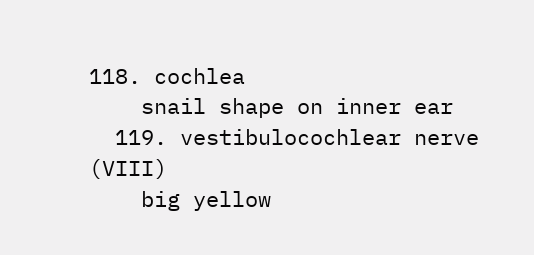118. cochlea
    snail shape on inner ear
  119. vestibulocochlear nerve (VIII)
    big yellow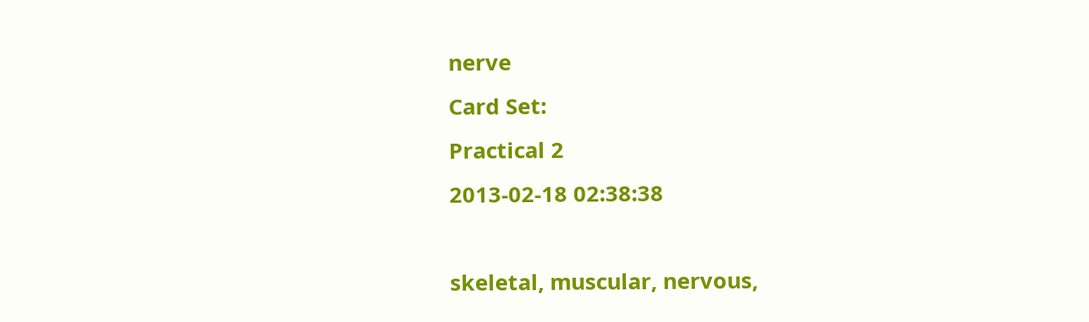nerve
Card Set:
Practical 2
2013-02-18 02:38:38

skeletal, muscular, nervous,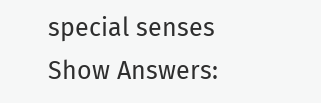special senses
Show Answers: